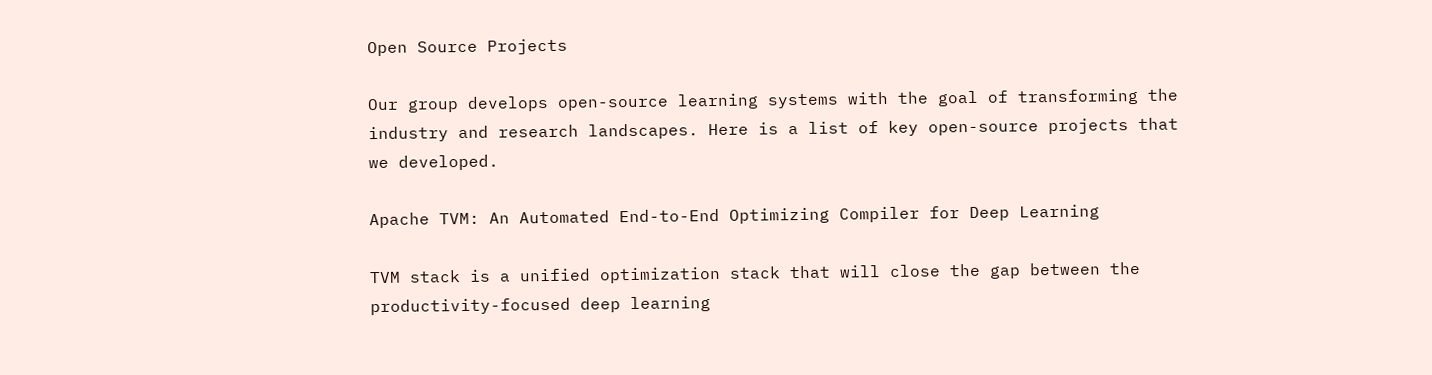Open Source Projects

Our group develops open-source learning systems with the goal of transforming the industry and research landscapes. Here is a list of key open-source projects that we developed.

Apache TVM: An Automated End-to-End Optimizing Compiler for Deep Learning

TVM stack is a unified optimization stack that will close the gap between the productivity-focused deep learning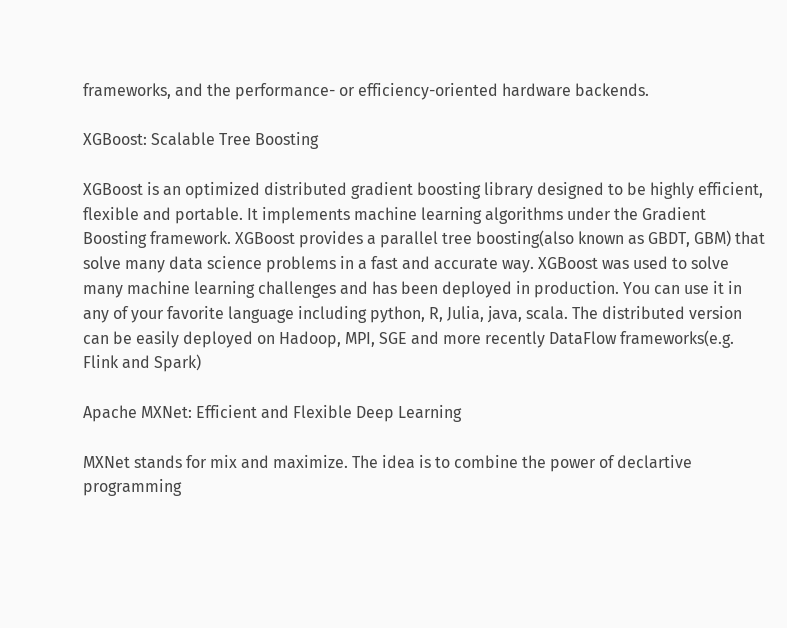frameworks, and the performance- or efficiency-oriented hardware backends.

XGBoost: Scalable Tree Boosting

XGBoost is an optimized distributed gradient boosting library designed to be highly efficient, flexible and portable. It implements machine learning algorithms under the Gradient Boosting framework. XGBoost provides a parallel tree boosting(also known as GBDT, GBM) that solve many data science problems in a fast and accurate way. XGBoost was used to solve many machine learning challenges and has been deployed in production. You can use it in any of your favorite language including python, R, Julia, java, scala. The distributed version can be easily deployed on Hadoop, MPI, SGE and more recently DataFlow frameworks(e.g. Flink and Spark)

Apache MXNet: Efficient and Flexible Deep Learning

MXNet stands for mix and maximize. The idea is to combine the power of declartive programming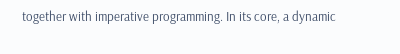together with imperative programming. In its core, a dynamic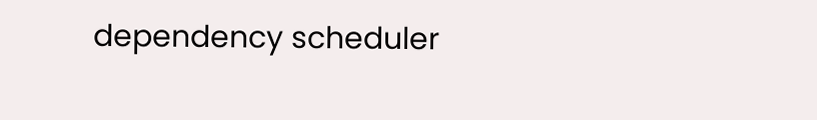dependency scheduler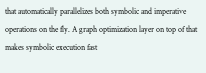that automatically parallelizes both symbolic and imperative operations on the fly. A graph optimization layer on top of that makes symbolic execution fast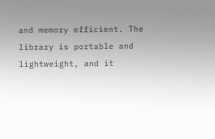and memory efficient. The library is portable and lightweight, and it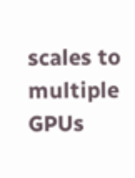scales to multiple GPUs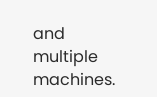and multiple machines.